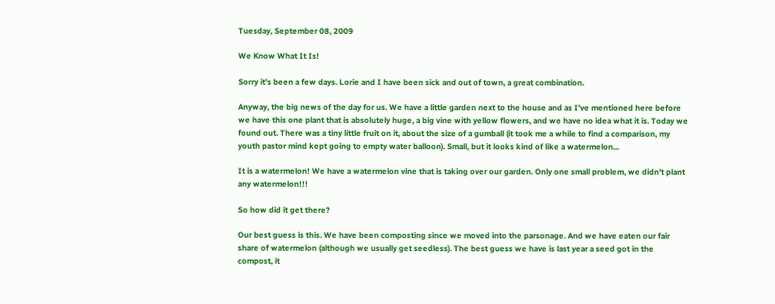Tuesday, September 08, 2009

We Know What It Is!

Sorry it's been a few days. Lorie and I have been sick and out of town, a great combination.

Anyway, the big news of the day for us. We have a little garden next to the house and as I've mentioned here before we have this one plant that is absolutely huge, a big vine with yellow flowers, and we have no idea what it is. Today we found out. There was a tiny little fruit on it, about the size of a gumball (it took me a while to find a comparison, my youth pastor mind kept going to empty water balloon). Small, but it looks kind of like a watermelon...

It is a watermelon! We have a watermelon vine that is taking over our garden. Only one small problem, we didn't plant any watermelon!!!

So how did it get there?

Our best guess is this. We have been composting since we moved into the parsonage. And we have eaten our fair share of watermelon (although we usually get seedless). The best guess we have is last year a seed got in the compost, it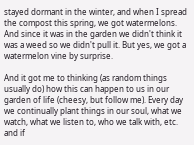stayed dormant in the winter, and when I spread the compost this spring, we got watermelons. And since it was in the garden we didn't think it was a weed so we didn't pull it. But yes, we got a watermelon vine by surprise.

And it got me to thinking (as random things usually do) how this can happen to us in our garden of life (cheesy, but follow me). Every day we continually plant things in our soul, what we watch, what we listen to, who we talk with, etc. and if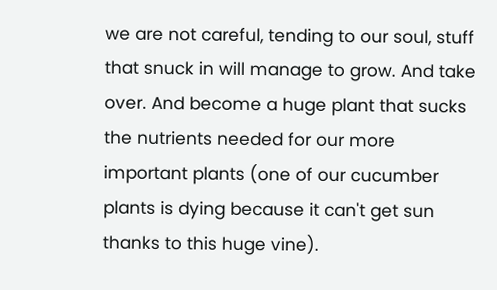we are not careful, tending to our soul, stuff that snuck in will manage to grow. And take over. And become a huge plant that sucks the nutrients needed for our more important plants (one of our cucumber plants is dying because it can't get sun thanks to this huge vine).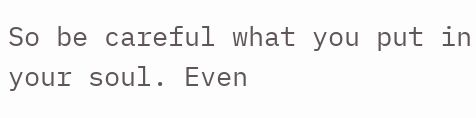So be careful what you put in your soul. Even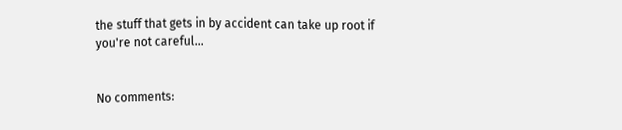the stuff that gets in by accident can take up root if you're not careful...


No comments: